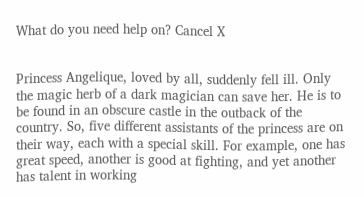What do you need help on? Cancel X


Princess Angelique, loved by all, suddenly fell ill. Only the magic herb of a dark magician can save her. He is to be found in an obscure castle in the outback of the country. So, five different assistants of the princess are on their way, each with a special skill. For example, one has great speed, another is good at fighting, and yet another has talent in working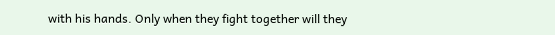with his hands. Only when they fight together will they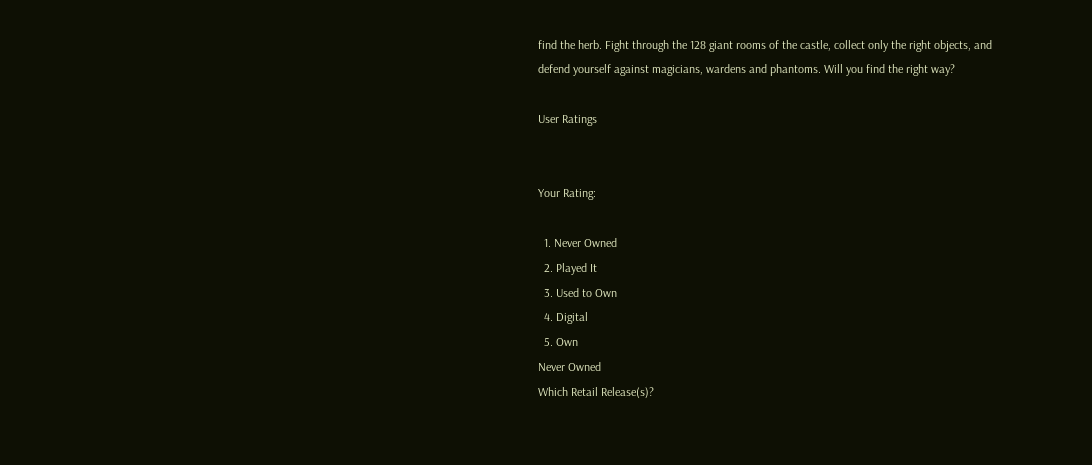find the herb. Fight through the 128 giant rooms of the castle, collect only the right objects, and defend yourself against magicians, wardens and phantoms. Will you find the right way?

User Ratings


Your Rating:

  1. Never Owned
  2. Played It
  3. Used to Own
  4. Digital
  5. Own
Never Owned
Which Retail Release(s)?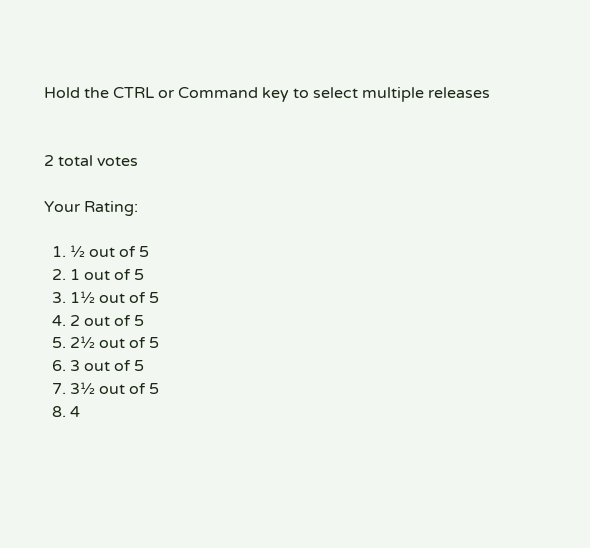Hold the CTRL or Command key to select multiple releases


2 total votes

Your Rating:

  1. ½ out of 5
  2. 1 out of 5
  3. 1½ out of 5
  4. 2 out of 5
  5. 2½ out of 5
  6. 3 out of 5
  7. 3½ out of 5
  8. 4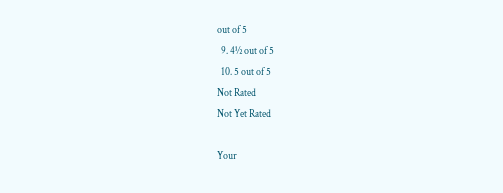out of 5
  9. 4½ out of 5
  10. 5 out of 5
Not Rated
Not Yet Rated

Your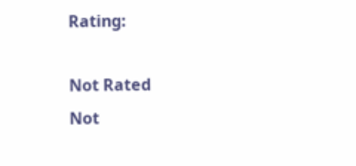Rating:

Not Rated
Not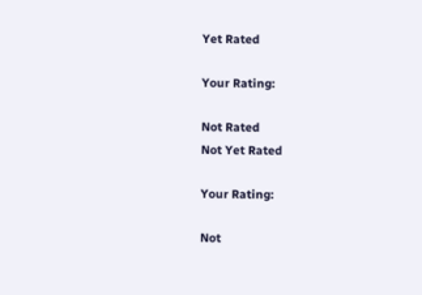Yet Rated

Your Rating:

Not Rated
Not Yet Rated

Your Rating:

Not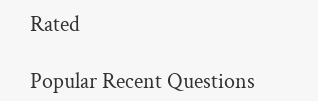Rated

Popular Recent Questions